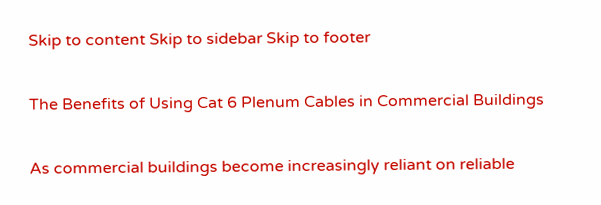Skip to content Skip to sidebar Skip to footer

The Benefits of Using Cat 6 Plenum Cables in Commercial Buildings

As commercial buildings become increasingly reliant on reliable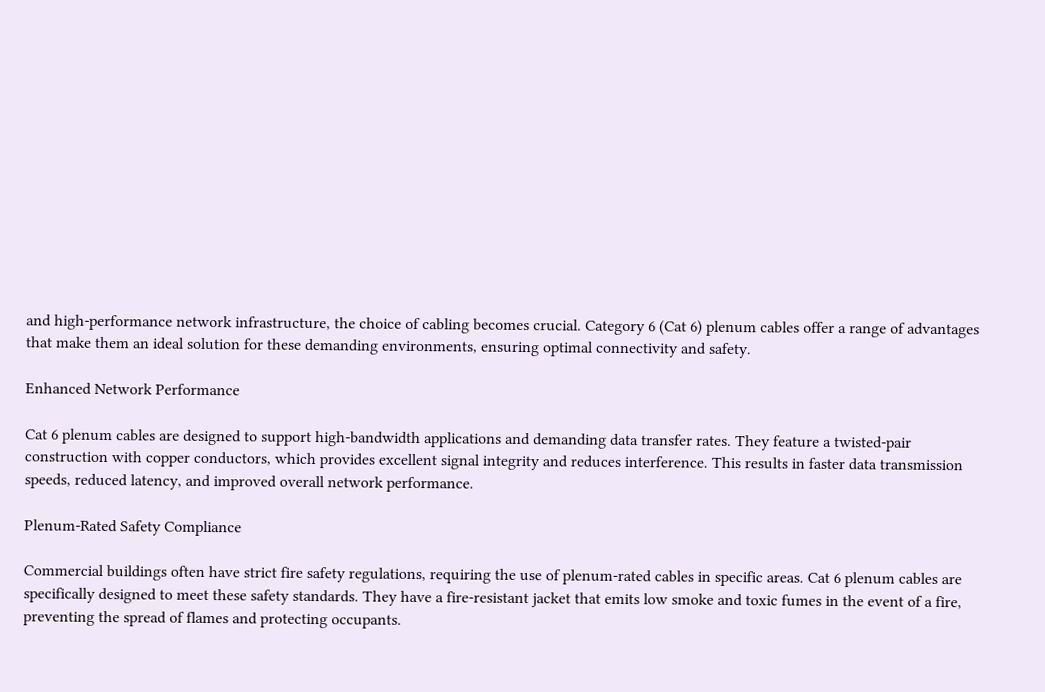and high-performance network infrastructure, the choice of cabling becomes crucial. Category 6 (Cat 6) plenum cables offer a range of advantages that make them an ideal solution for these demanding environments, ensuring optimal connectivity and safety.

Enhanced Network Performance

Cat 6 plenum cables are designed to support high-bandwidth applications and demanding data transfer rates. They feature a twisted-pair construction with copper conductors, which provides excellent signal integrity and reduces interference. This results in faster data transmission speeds, reduced latency, and improved overall network performance.

Plenum-Rated Safety Compliance

Commercial buildings often have strict fire safety regulations, requiring the use of plenum-rated cables in specific areas. Cat 6 plenum cables are specifically designed to meet these safety standards. They have a fire-resistant jacket that emits low smoke and toxic fumes in the event of a fire, preventing the spread of flames and protecting occupants.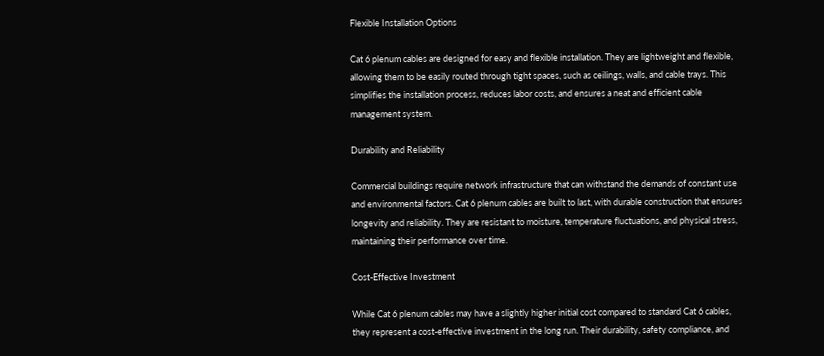Flexible Installation Options

Cat 6 plenum cables are designed for easy and flexible installation. They are lightweight and flexible, allowing them to be easily routed through tight spaces, such as ceilings, walls, and cable trays. This simplifies the installation process, reduces labor costs, and ensures a neat and efficient cable management system.

Durability and Reliability

Commercial buildings require network infrastructure that can withstand the demands of constant use and environmental factors. Cat 6 plenum cables are built to last, with durable construction that ensures longevity and reliability. They are resistant to moisture, temperature fluctuations, and physical stress, maintaining their performance over time.

Cost-Effective Investment

While Cat 6 plenum cables may have a slightly higher initial cost compared to standard Cat 6 cables, they represent a cost-effective investment in the long run. Their durability, safety compliance, and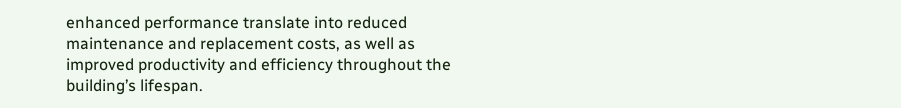enhanced performance translate into reduced maintenance and replacement costs, as well as improved productivity and efficiency throughout the building’s lifespan.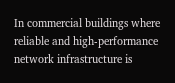In commercial buildings where reliable and high-performance network infrastructure is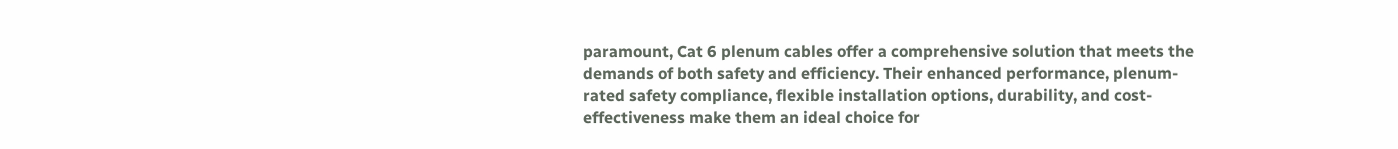paramount, Cat 6 plenum cables offer a comprehensive solution that meets the demands of both safety and efficiency. Their enhanced performance, plenum-rated safety compliance, flexible installation options, durability, and cost-effectiveness make them an ideal choice for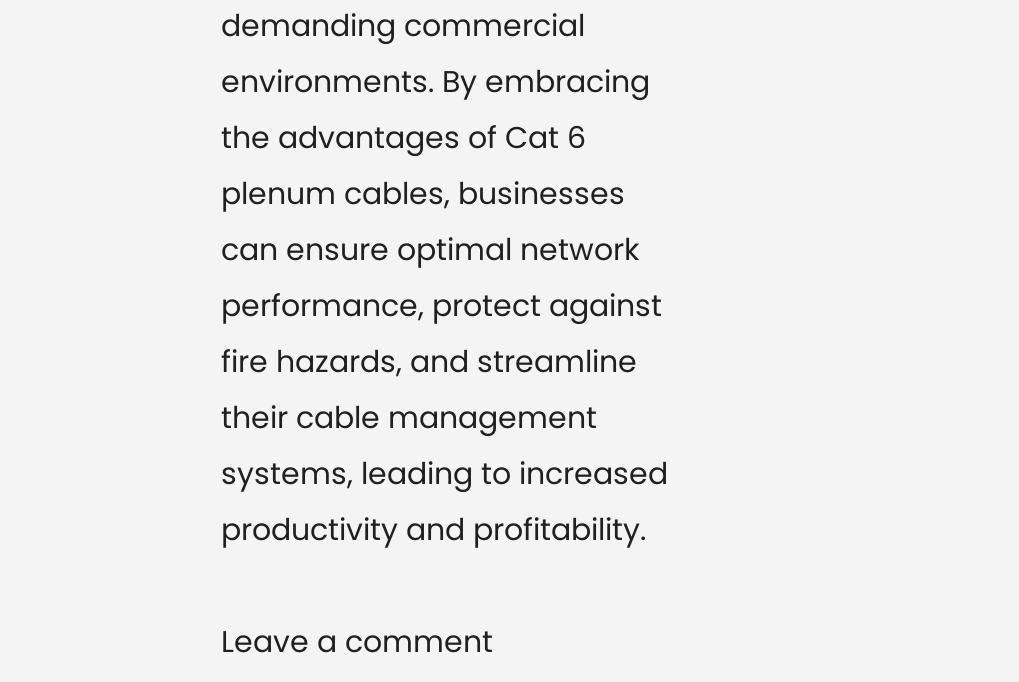demanding commercial environments. By embracing the advantages of Cat 6 plenum cables, businesses can ensure optimal network performance, protect against fire hazards, and streamline their cable management systems, leading to increased productivity and profitability.

Leave a comment